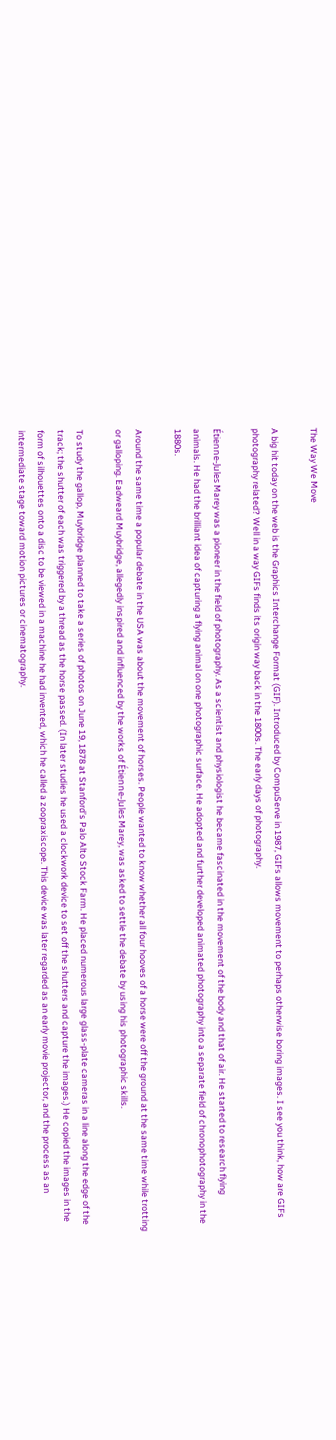The Way We Move

A big hit today on the web is the Graphics Interchange Format (GIF). Introduced by CompuServe in 1987, GIFs allows movement to perhaps otherwise boring images. I see you think, how are GIFs photography related? Well in a way GIFs finds its origin way back in the 1800s. The early days of photography.

Étienne-Jules Marey was a pioneer in the field of photography. As a scientist and physiologist he became fascinated in the movement of the body and that of air. He started to research flying animals. He had the brilliant idea of capturing a flying animal on one photographic surface. He adopted and further developed animated photography into a separate field of chronophotography in the 1880s.

Around the same time a popular debate in the USA was about the movement of horses. People wanted to know whether all four hooves of a horse were off the ground at the same time while trotting or galloping. Eadweard Muybridge, allegedly inspired and influenced by the works of Étienne-Jules Marey, was asked to settle the debate by using his photographic skills.

To study the gallop, Muybridge planned to take a series of photos on June 19, 1878 at Stanford’s Palo Alto Stock Farm. He placed numerous large glass-plate cameras in a line along the edge of the track; the shutter of each was triggered by a thread as the horse passed. (In later studies he used a clockwork device to set off the shutters and capture the images.) He copied the images in the form of silhouettes onto a disc to be viewed in a machine he had invented, which he called a zoopraxiscope. This device was later regarded as an early movie projector, and the process as an intermediate stage toward motion pictures or cinematography.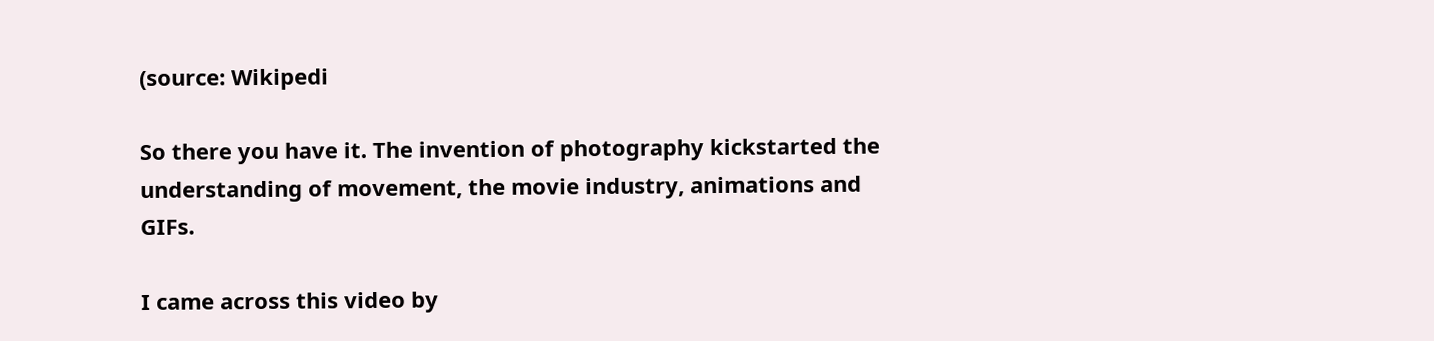(source: Wikipedi

So there you have it. The invention of photography kickstarted the understanding of movement, the movie industry, animations and GIFs.

I came across this video by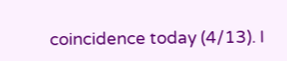coincidence today (4/13). I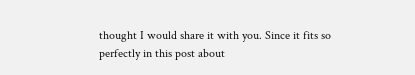thought I would share it with you. Since it fits so perfectly in this post about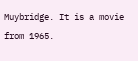Muybridge. It is a movie from 1965.